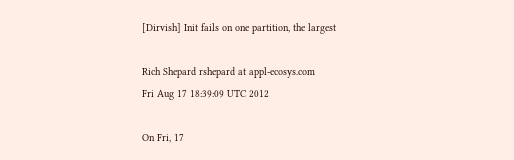[Dirvish] Init fails on one partition, the largest

Rich Shepard rshepard at appl-ecosys.com
Fri Aug 17 18:39:09 UTC 2012

On Fri, 17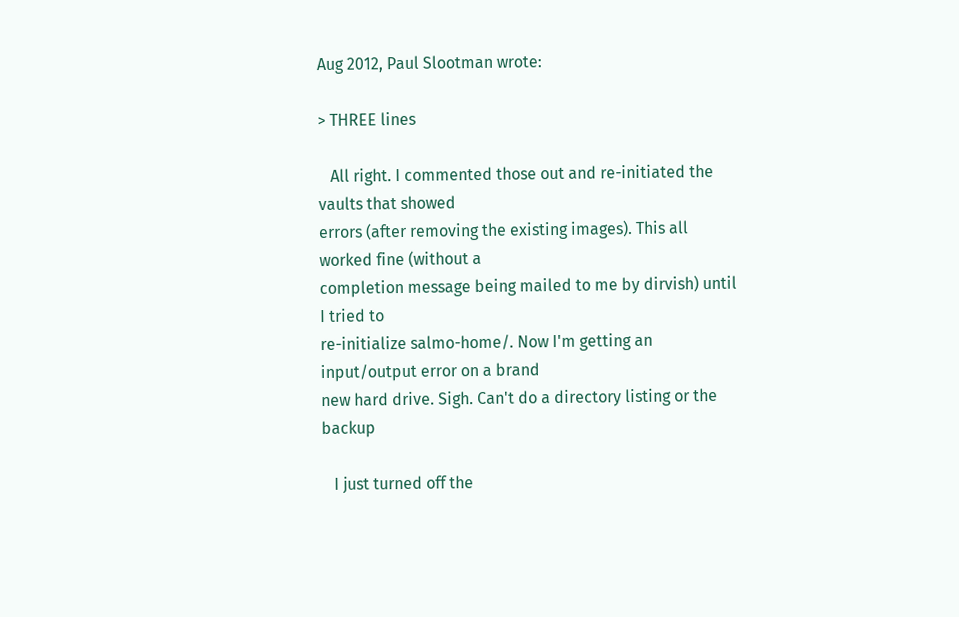Aug 2012, Paul Slootman wrote:

> THREE lines

   All right. I commented those out and re-initiated the vaults that showed
errors (after removing the existing images). This all worked fine (without a
completion message being mailed to me by dirvish) until I tried to
re-initialize salmo-home/. Now I'm getting an input/output error on a brand
new hard drive. Sigh. Can't do a directory listing or the backup

   I just turned off the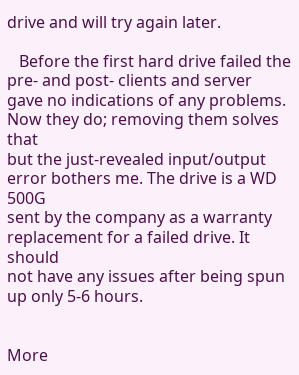drive and will try again later.

   Before the first hard drive failed the pre- and post- clients and server
gave no indications of any problems. Now they do; removing them solves that
but the just-revealed input/output error bothers me. The drive is a WD 500G
sent by the company as a warranty replacement for a failed drive. It should
not have any issues after being spun up only 5-6 hours.


More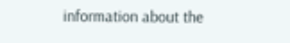information about the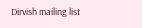Dirvish mailing list